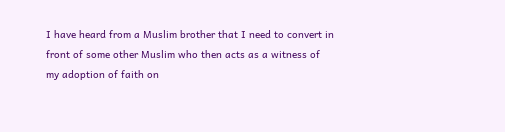I have heard from a Muslim brother that I need to convert in front of some other Muslim who then acts as a witness of my adoption of faith on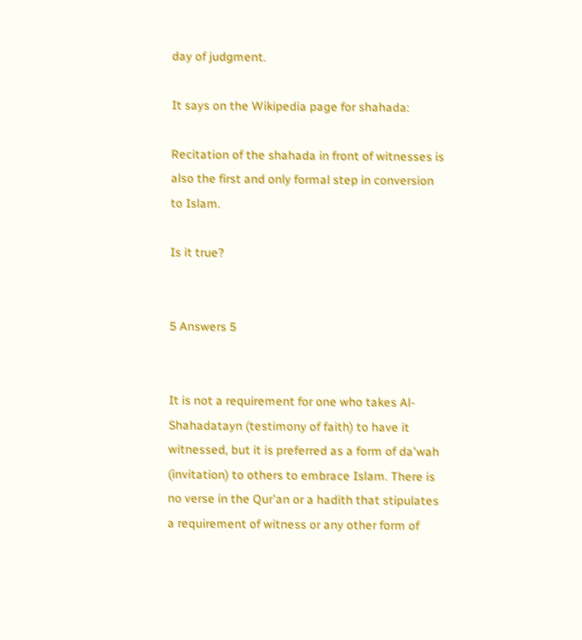day of judgment.

It says on the Wikipedia page for shahada:

Recitation of the shahada in front of witnesses is also the first and only formal step in conversion to Islam.

Is it true?


5 Answers 5


It is not a requirement for one who takes Al-Shahadatayn (testimony of faith) to have it witnessed, but it is preferred as a form of da'wah (invitation) to others to embrace Islam. There is no verse in the Qur'an or a hadith that stipulates a requirement of witness or any other form of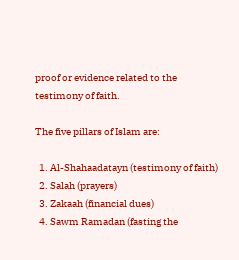proof or evidence related to the testimony of faith.

The five pillars of Islam are:

  1. Al-Shahaadatayn (testimony of faith)
  2. Salah (prayers)
  3. Zakaah (financial dues)
  4. Sawm Ramadan (fasting the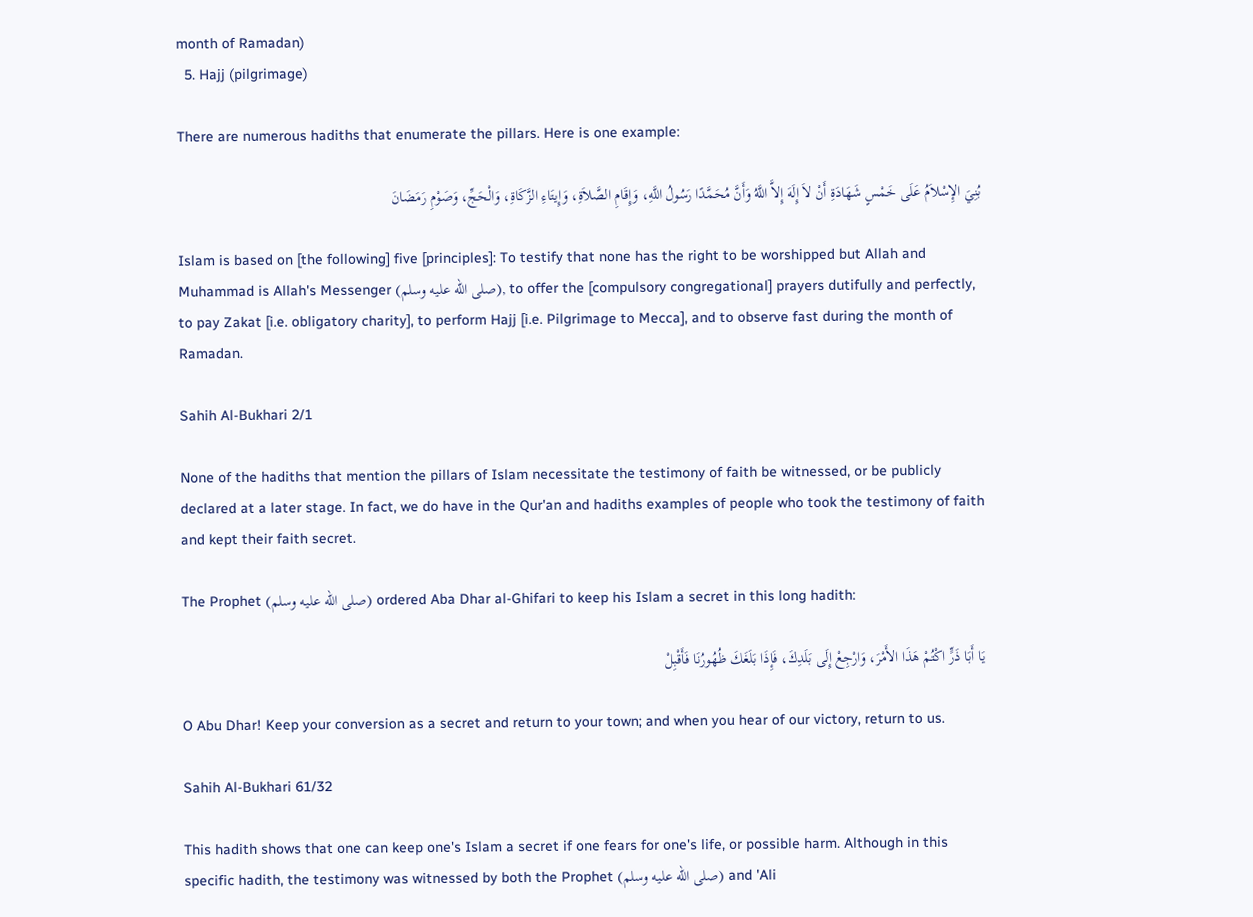month of Ramadan)
  5. Hajj (pilgrimage)

There are numerous hadiths that enumerate the pillars. Here is one example:

بُنِيَ الإِسْلاَمُ عَلَى خَمْسٍ شَهَادَةِ أَنْ لاَ إِلَهَ إِلاَّ اللَّهُ وَأَنَّ مُحَمَّدًا رَسُولُ اللَّهِ، وَإِقَامِ الصَّلاَةِ، وَإِيتَاءِ الزَّكَاةِ، وَالْحَجِّ، وَصَوْمِ رَمَضَانَ

Islam is based on [the following] five [principles]: To testify that none has the right to be worshipped but Allah and Muhammad is Allah's Messenger (صلى الله عليه وسلم), to offer the [compulsory congregational] prayers dutifully and perfectly, to pay Zakat [i.e. obligatory charity], to perform Hajj [i.e. Pilgrimage to Mecca], and to observe fast during the month of Ramadan.

Sahih Al-Bukhari 2/1

None of the hadiths that mention the pillars of Islam necessitate the testimony of faith be witnessed, or be publicly declared at a later stage. In fact, we do have in the Qur'an and hadiths examples of people who took the testimony of faith and kept their faith secret.

The Prophet (صلى الله عليه وسلم) ordered Aba Dhar al-Ghifari to keep his Islam a secret in this long hadith:

يَا أَبَا ذَرٍّ اكْتُمْ هَذَا الأَمْرَ، وَارْجِعْ إِلَى بَلَدِكَ، فَإِذَا بَلَغَكَ ظُهُورُنَا فَأَقْبِلْ

O Abu Dhar! Keep your conversion as a secret and return to your town; and when you hear of our victory, return to us.

Sahih Al-Bukhari 61/32

This hadith shows that one can keep one's Islam a secret if one fears for one's life, or possible harm. Although in this specific hadith, the testimony was witnessed by both the Prophet (صلى الله عليه وسلم) and 'Ali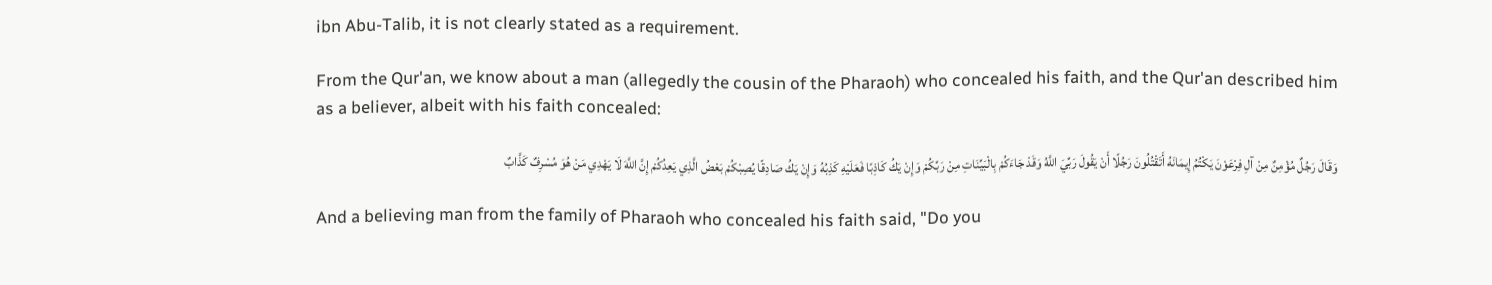ibn Abu-Talib, it is not clearly stated as a requirement.

From the Qur'an, we know about a man (allegedly the cousin of the Pharaoh) who concealed his faith, and the Qur'an described him as a believer, albeit with his faith concealed:

وَقَالَ رَجُلٌ مُؤْمِنٌ مِنْ آلِ فِرْعَوْنَ يَكْتُمُ إِيمَانَهُ أَتَقْتُلُونَ رَجُلًا أَنْ يَقُولَ رَبِّيَ اللَّهُ وَقَدْ جَاءَكُمْ بِالْبَيِّنَاتِ مِنْ رَبِّكُمْ وَإِنْ يَكُ كَاذِبًا فَعَلَيْهِ كَذِبُهُ وَإِنْ يَكُ صَادِقًا يُصِبْكُمْ بَعْضُ الَّذِي يَعِدُكُمْ إِنَّ اللَّهَ لَا يَهْدِي مَنْ هُوَ مُسْرِفٌ كَذَّابٌ

And a believing man from the family of Pharaoh who concealed his faith said, "Do you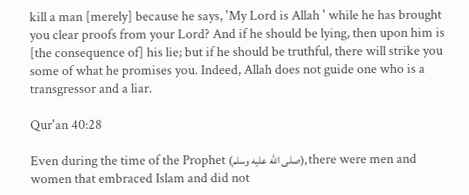kill a man [merely] because he says, 'My Lord is Allah ' while he has brought you clear proofs from your Lord? And if he should be lying, then upon him is [the consequence of] his lie; but if he should be truthful, there will strike you some of what he promises you. Indeed, Allah does not guide one who is a transgressor and a liar.

Qur'an 40:28

Even during the time of the Prophet (صلى الله عليه وسلم), there were men and women that embraced Islam and did not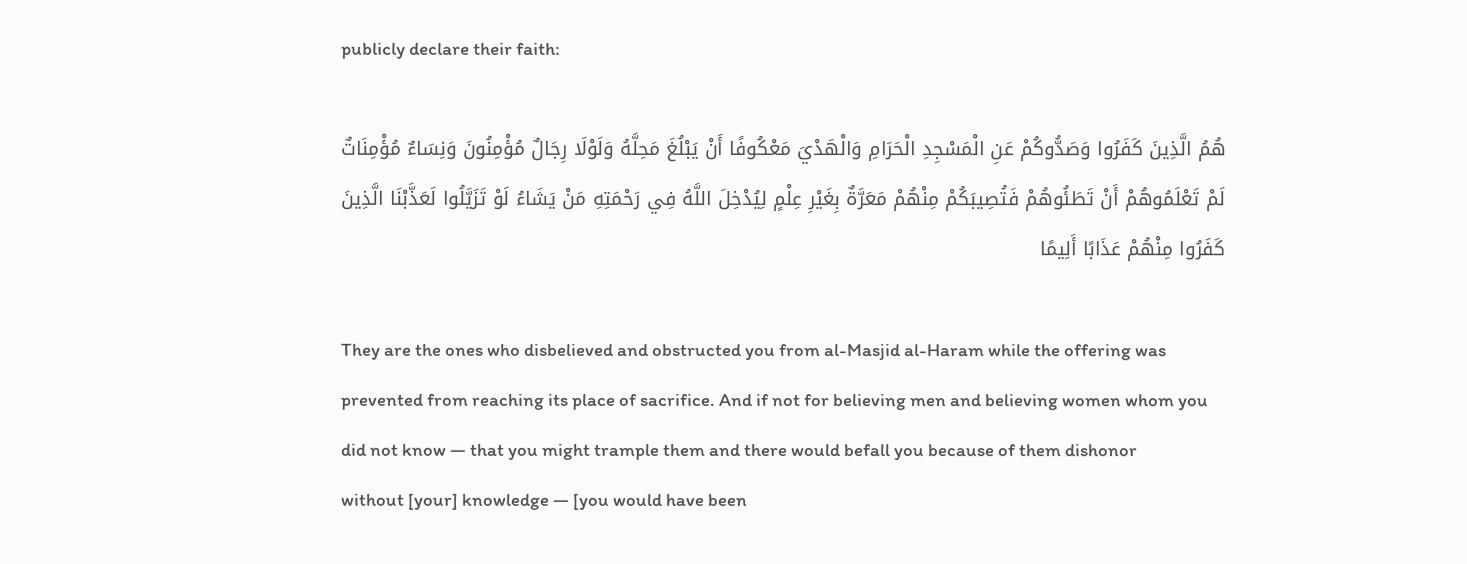publicly declare their faith:

هُمُ الَّذِينَ كَفَرُوا وَصَدُّوكُمْ عَنِ الْمَسْجِدِ الْحَرَامِ وَالْهَدْيَ مَعْكُوفًا أَنْ يَبْلُغَ مَحِلَّهُ وَلَوْلَا رِجَالٌ مُؤْمِنُونَ وَنِسَاءٌ مُؤْمِنَاتٌ لَمْ تَعْلَمُوهُمْ أَنْ تَطَئُوهُمْ فَتُصِيبَكُمْ مِنْهُمْ مَعَرَّةٌ بِغَيْرِ عِلْمٍ لِيُدْخِلَ اللَّهُ فِي رَحْمَتِهِ مَنْ يَشَاءُ لَوْ تَزَيَّلُوا لَعَذَّبْنَا الَّذِينَ كَفَرُوا مِنْهُمْ عَذَابًا أَلِيمًا

They are the ones who disbelieved and obstructed you from al-Masjid al-Haram while the offering was prevented from reaching its place of sacrifice. And if not for believing men and believing women whom you did not know — that you might trample them and there would befall you because of them dishonor without [your] knowledge — [you would have been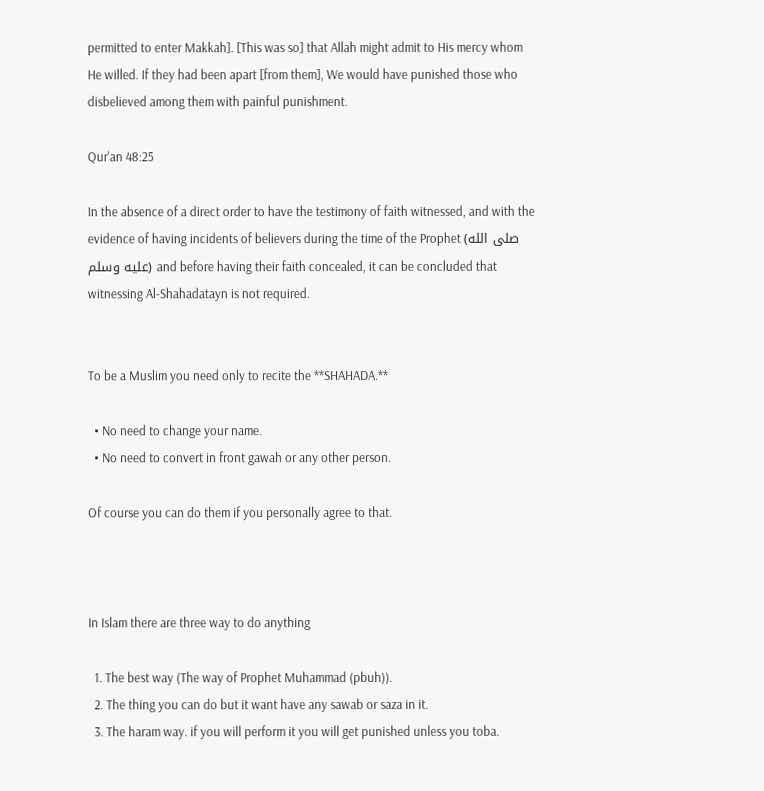permitted to enter Makkah]. [This was so] that Allah might admit to His mercy whom He willed. If they had been apart [from them], We would have punished those who disbelieved among them with painful punishment.

Qur'an 48:25

In the absence of a direct order to have the testimony of faith witnessed, and with the evidence of having incidents of believers during the time of the Prophet (صلى الله عليه وسلم) and before having their faith concealed, it can be concluded that witnessing Al-Shahadatayn is not required.


To be a Muslim you need only to recite the **SHAHADA.**

  • No need to change your name.
  • No need to convert in front gawah or any other person.

Of course you can do them if you personally agree to that.



In Islam there are three way to do anything

  1. The best way (The way of Prophet Muhammad (pbuh)).
  2. The thing you can do but it want have any sawab or saza in it.
  3. The haram way. if you will perform it you will get punished unless you toba.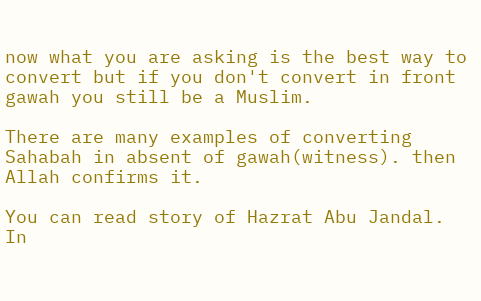now what you are asking is the best way to convert but if you don't convert in front gawah you still be a Muslim.

There are many examples of converting Sahabah in absent of gawah(witness). then Allah confirms it.

You can read story of Hazrat Abu Jandal. In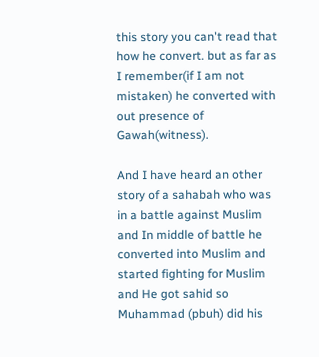this story you can't read that how he convert. but as far as I remember(if I am not mistaken) he converted with out presence of Gawah(witness).

And I have heard an other story of a sahabah who was in a battle against Muslim and In middle of battle he converted into Muslim and started fighting for Muslim and He got sahid so Muhammad (pbuh) did his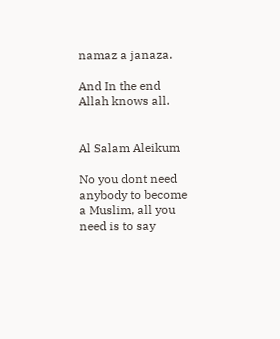namaz a janaza.

And In the end Allah knows all.


Al Salam Aleikum

No you dont need anybody to become a Muslim, all you need is to say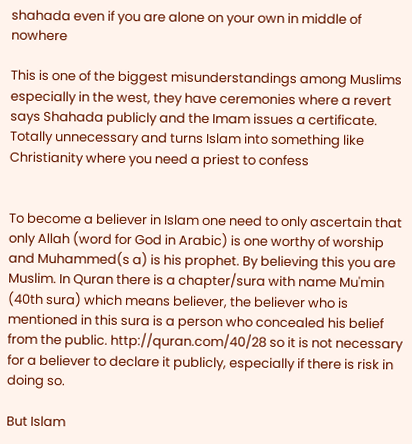shahada even if you are alone on your own in middle of nowhere

This is one of the biggest misunderstandings among Muslims especially in the west, they have ceremonies where a revert says Shahada publicly and the Imam issues a certificate. Totally unnecessary and turns Islam into something like Christianity where you need a priest to confess


To become a believer in Islam one need to only ascertain that only Allah (word for God in Arabic) is one worthy of worship and Muhammed(s a) is his prophet. By believing this you are Muslim. In Quran there is a chapter/sura with name Mu'min (40th sura) which means believer, the believer who is mentioned in this sura is a person who concealed his belief from the public. http://quran.com/40/28 so it is not necessary for a believer to declare it publicly, especially if there is risk in doing so.

But Islam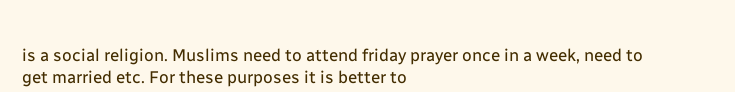is a social religion. Muslims need to attend friday prayer once in a week, need to get married etc. For these purposes it is better to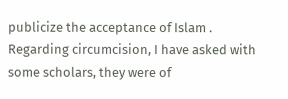publicize the acceptance of Islam . Regarding circumcision, I have asked with some scholars, they were of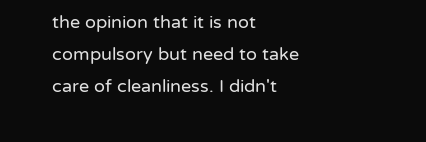the opinion that it is not compulsory but need to take care of cleanliness. I didn't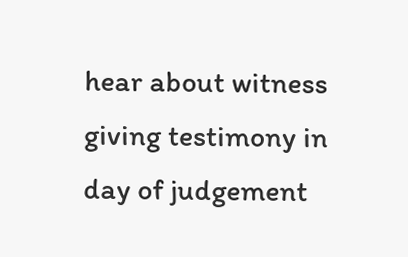hear about witness giving testimony in day of judgement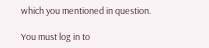which you mentioned in question.

You must log in to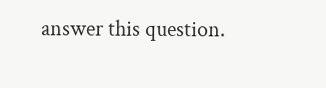answer this question.